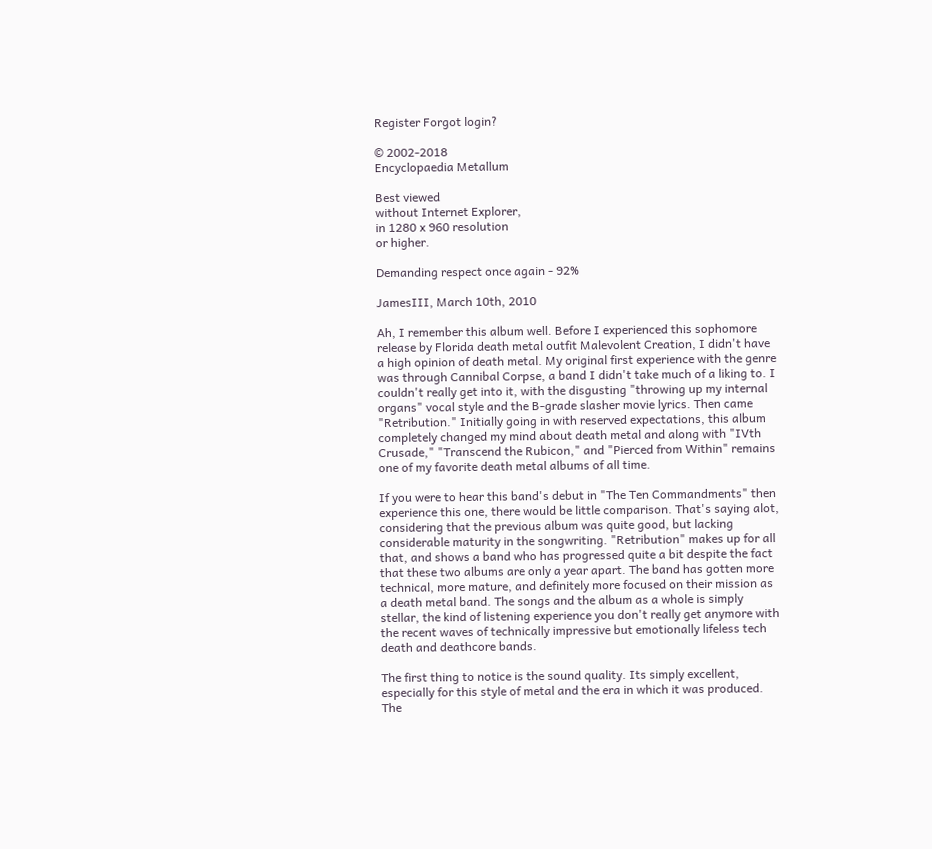Register Forgot login?

© 2002-2018
Encyclopaedia Metallum

Best viewed
without Internet Explorer,
in 1280 x 960 resolution
or higher.

Demanding respect once again - 92%

JamesIII, March 10th, 2010

Ah, I remember this album well. Before I experienced this sophomore release by Florida death metal outfit Malevolent Creation, I didn't have a high opinion of death metal. My original first experience with the genre was through Cannibal Corpse, a band I didn't take much of a liking to. I couldn't really get into it, with the disgusting "throwing up my internal organs" vocal style and the B-grade slasher movie lyrics. Then came "Retribution." Initially going in with reserved expectations, this album completely changed my mind about death metal and along with "IVth Crusade," "Transcend the Rubicon," and "Pierced from Within" remains one of my favorite death metal albums of all time.

If you were to hear this band's debut in "The Ten Commandments" then experience this one, there would be little comparison. That's saying alot, considering that the previous album was quite good, but lacking considerable maturity in the songwriting. "Retribution" makes up for all that, and shows a band who has progressed quite a bit despite the fact that these two albums are only a year apart. The band has gotten more technical, more mature, and definitely more focused on their mission as a death metal band. The songs and the album as a whole is simply stellar, the kind of listening experience you don't really get anymore with the recent waves of technically impressive but emotionally lifeless tech death and deathcore bands.

The first thing to notice is the sound quality. Its simply excellent, especially for this style of metal and the era in which it was produced. The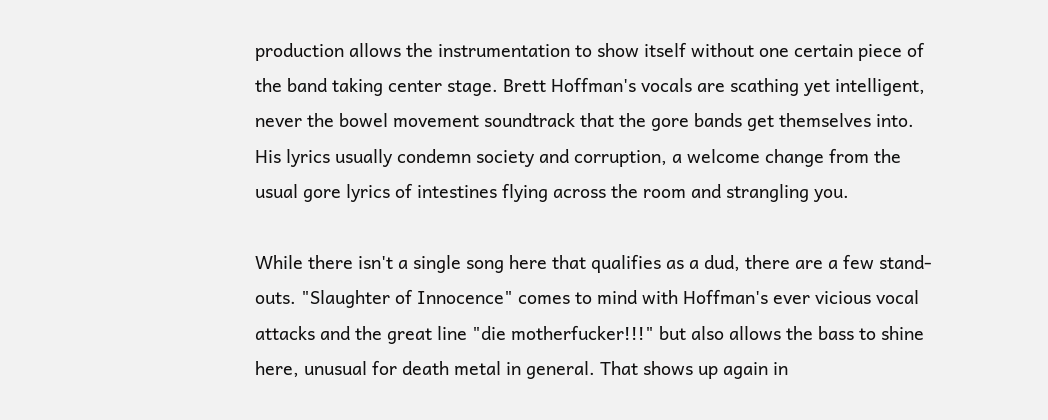production allows the instrumentation to show itself without one certain piece of the band taking center stage. Brett Hoffman's vocals are scathing yet intelligent, never the bowel movement soundtrack that the gore bands get themselves into. His lyrics usually condemn society and corruption, a welcome change from the usual gore lyrics of intestines flying across the room and strangling you.

While there isn't a single song here that qualifies as a dud, there are a few stand-outs. "Slaughter of Innocence" comes to mind with Hoffman's ever vicious vocal attacks and the great line "die motherfucker!!!" but also allows the bass to shine here, unusual for death metal in general. That shows up again in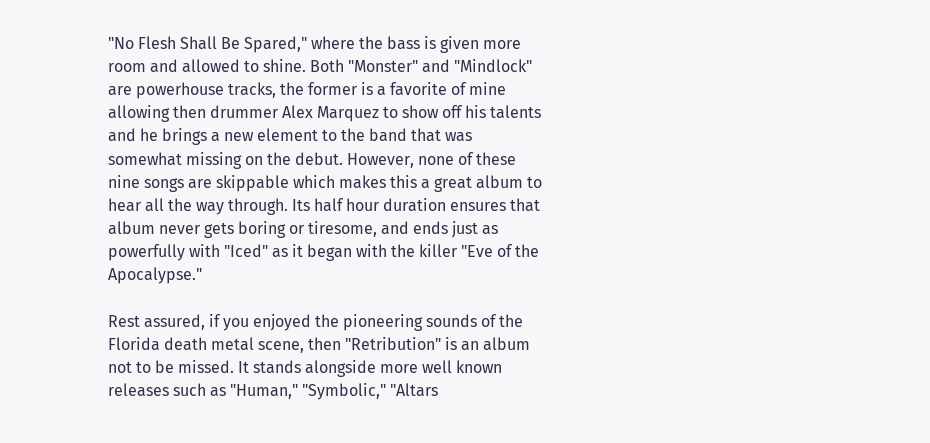"No Flesh Shall Be Spared," where the bass is given more room and allowed to shine. Both "Monster" and "Mindlock" are powerhouse tracks, the former is a favorite of mine allowing then drummer Alex Marquez to show off his talents and he brings a new element to the band that was somewhat missing on the debut. However, none of these nine songs are skippable which makes this a great album to hear all the way through. Its half hour duration ensures that album never gets boring or tiresome, and ends just as powerfully with "Iced" as it began with the killer "Eve of the Apocalypse."

Rest assured, if you enjoyed the pioneering sounds of the Florida death metal scene, then "Retribution" is an album not to be missed. It stands alongside more well known releases such as "Human," "Symbolic," "Altars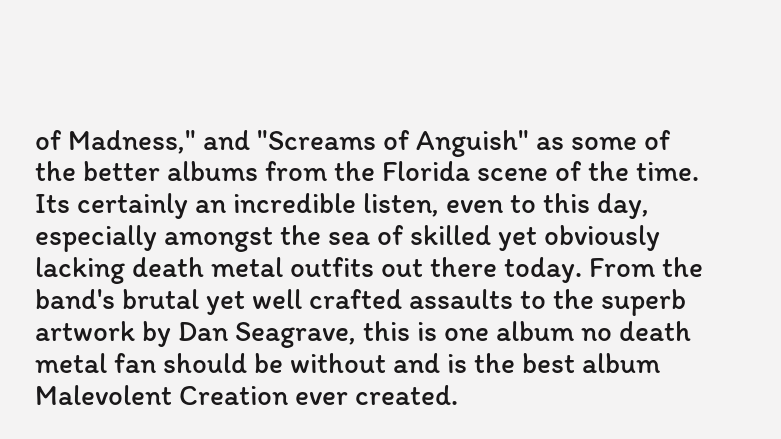of Madness," and "Screams of Anguish" as some of the better albums from the Florida scene of the time. Its certainly an incredible listen, even to this day, especially amongst the sea of skilled yet obviously lacking death metal outfits out there today. From the band's brutal yet well crafted assaults to the superb artwork by Dan Seagrave, this is one album no death metal fan should be without and is the best album Malevolent Creation ever created.